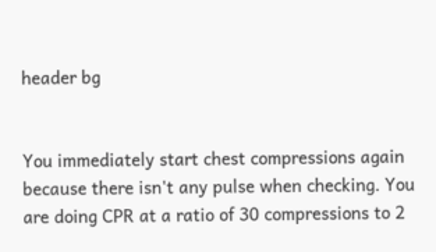header bg


You immediately start chest compressions again because there isn't any pulse when checking. You are doing CPR at a ratio of 30 compressions to 2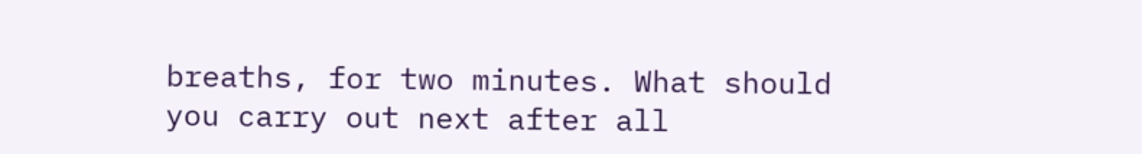breaths, for two minutes. What should you carry out next after all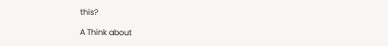this?

A Think about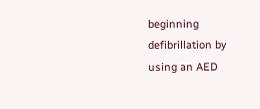beginning defibrillation by using an AED